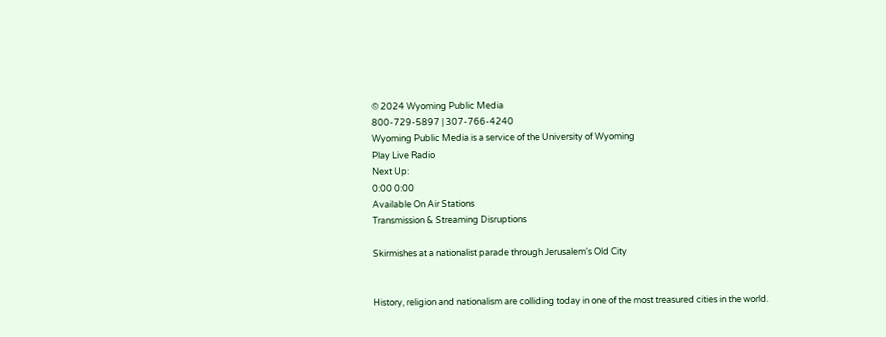© 2024 Wyoming Public Media
800-729-5897 | 307-766-4240
Wyoming Public Media is a service of the University of Wyoming
Play Live Radio
Next Up:
0:00 0:00
Available On Air Stations
Transmission & Streaming Disruptions

Skirmishes at a nationalist parade through Jerusalem's Old City


History, religion and nationalism are colliding today in one of the most treasured cities in the world.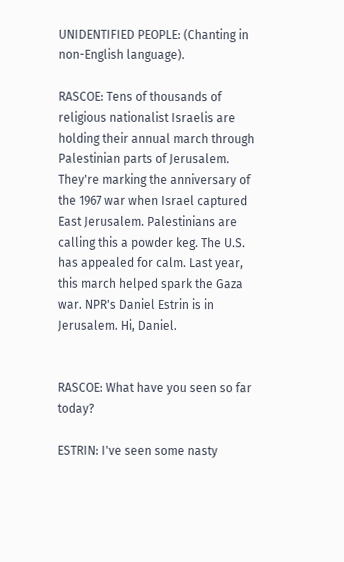UNIDENTIFIED PEOPLE: (Chanting in non-English language).

RASCOE: Tens of thousands of religious nationalist Israelis are holding their annual march through Palestinian parts of Jerusalem. They're marking the anniversary of the 1967 war when Israel captured East Jerusalem. Palestinians are calling this a powder keg. The U.S. has appealed for calm. Last year, this march helped spark the Gaza war. NPR's Daniel Estrin is in Jerusalem. Hi, Daniel.


RASCOE: What have you seen so far today?

ESTRIN: I've seen some nasty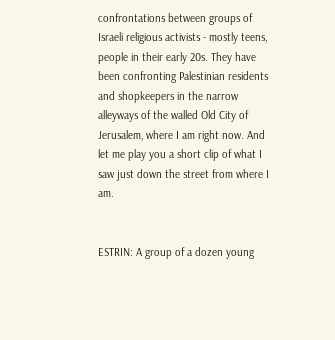confrontations between groups of Israeli religious activists - mostly teens, people in their early 20s. They have been confronting Palestinian residents and shopkeepers in the narrow alleyways of the walled Old City of Jerusalem, where I am right now. And let me play you a short clip of what I saw just down the street from where I am.


ESTRIN: A group of a dozen young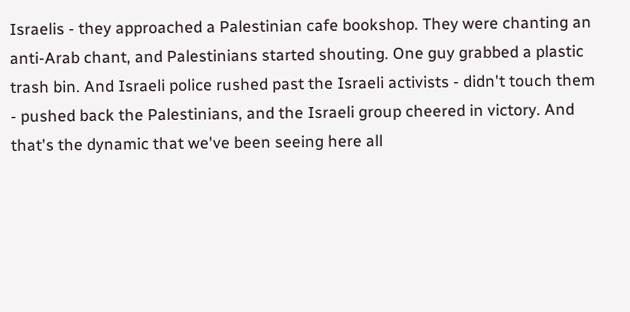Israelis - they approached a Palestinian cafe bookshop. They were chanting an anti-Arab chant, and Palestinians started shouting. One guy grabbed a plastic trash bin. And Israeli police rushed past the Israeli activists - didn't touch them - pushed back the Palestinians, and the Israeli group cheered in victory. And that's the dynamic that we've been seeing here all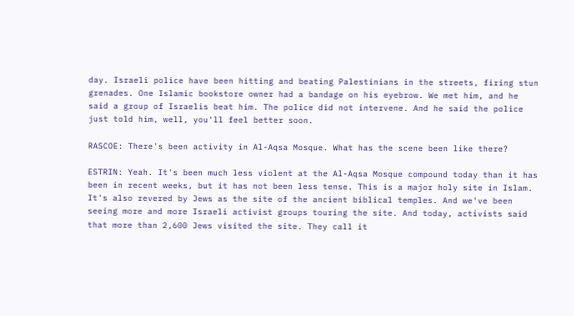day. Israeli police have been hitting and beating Palestinians in the streets, firing stun grenades. One Islamic bookstore owner had a bandage on his eyebrow. We met him, and he said a group of Israelis beat him. The police did not intervene. And he said the police just told him, well, you'll feel better soon.

RASCOE: There's been activity in Al-Aqsa Mosque. What has the scene been like there?

ESTRIN: Yeah. It's been much less violent at the Al-Aqsa Mosque compound today than it has been in recent weeks, but it has not been less tense. This is a major holy site in Islam. It's also revered by Jews as the site of the ancient biblical temples. And we've been seeing more and more Israeli activist groups touring the site. And today, activists said that more than 2,600 Jews visited the site. They call it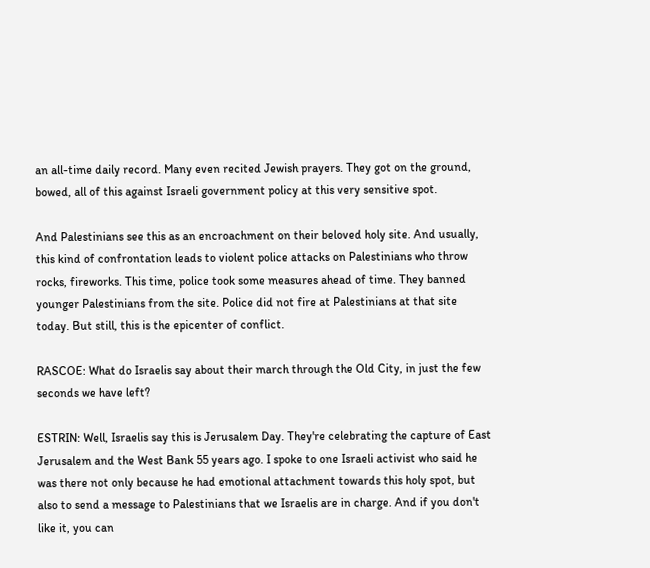an all-time daily record. Many even recited Jewish prayers. They got on the ground, bowed, all of this against Israeli government policy at this very sensitive spot.

And Palestinians see this as an encroachment on their beloved holy site. And usually, this kind of confrontation leads to violent police attacks on Palestinians who throw rocks, fireworks. This time, police took some measures ahead of time. They banned younger Palestinians from the site. Police did not fire at Palestinians at that site today. But still, this is the epicenter of conflict.

RASCOE: What do Israelis say about their march through the Old City, in just the few seconds we have left?

ESTRIN: Well, Israelis say this is Jerusalem Day. They're celebrating the capture of East Jerusalem and the West Bank 55 years ago. I spoke to one Israeli activist who said he was there not only because he had emotional attachment towards this holy spot, but also to send a message to Palestinians that we Israelis are in charge. And if you don't like it, you can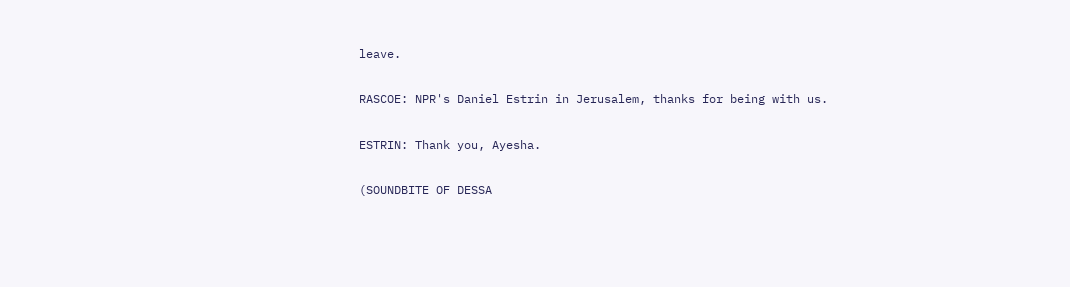leave.

RASCOE: NPR's Daniel Estrin in Jerusalem, thanks for being with us.

ESTRIN: Thank you, Ayesha.

(SOUNDBITE OF DESSA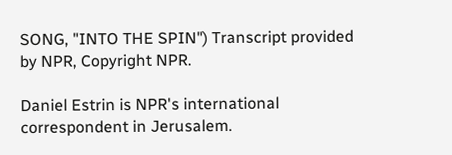SONG, "INTO THE SPIN") Transcript provided by NPR, Copyright NPR.

Daniel Estrin is NPR's international correspondent in Jerusalem.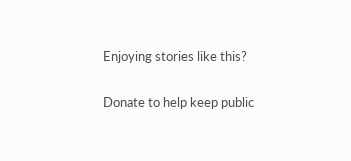Enjoying stories like this?

Donate to help keep public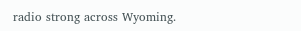radio strong across Wyoming.